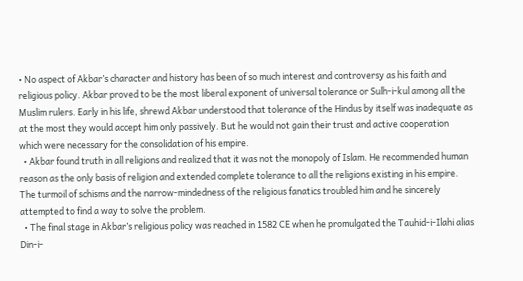• No aspect of Akbar’s character and history has been of so much interest and controversy as his faith and religious policy. Akbar proved to be the most liberal exponent of universal tolerance or Sulh-i-kul among all the Muslim rulers. Early in his life, shrewd Akbar understood that tolerance of the Hindus by itself was inadequate as at the most they would accept him only passively. But he would not gain their trust and active cooperation which were necessary for the consolidation of his empire.
  • Akbar found truth in all religions and realized that it was not the monopoly of Islam. He recommended human reason as the only basis of religion and extended complete tolerance to all the religions existing in his empire. The turmoil of schisms and the narrow-mindedness of the religious fanatics troubled him and he sincerely attempted to find a way to solve the problem.
  • The final stage in Akbar’s religious policy was reached in 1582 CE when he promulgated the Tauhid-i-Ilahi alias Din-i-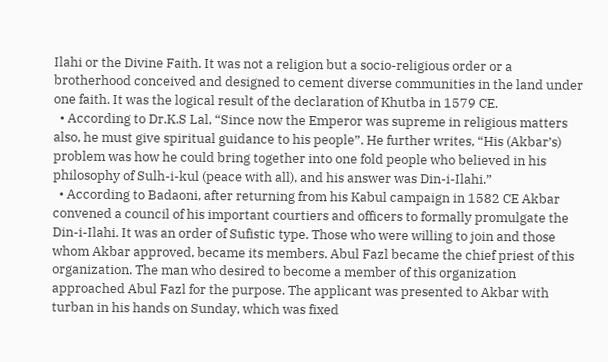Ilahi or the Divine Faith. It was not a religion but a socio-religious order or a brotherhood conceived and designed to cement diverse communities in the land under one faith. It was the logical result of the declaration of Khutba in 1579 CE.
  • According to Dr.K.S Lal, “Since now the Emperor was supreme in religious matters also, he must give spiritual guidance to his people”. He further writes, “His (Akbar’s) problem was how he could bring together into one fold people who believed in his philosophy of Sulh-i-kul (peace with all), and his answer was Din-i-Ilahi.”
  • According to Badaoni, after returning from his Kabul campaign in 1582 CE Akbar convened a council of his important courtiers and officers to formally promulgate the Din-i-Ilahi. It was an order of Sufistic type. Those who were willing to join and those whom Akbar approved, became its members. Abul Fazl became the chief priest of this organization. The man who desired to become a member of this organization approached Abul Fazl for the purpose. The applicant was presented to Akbar with turban in his hands on Sunday, which was fixed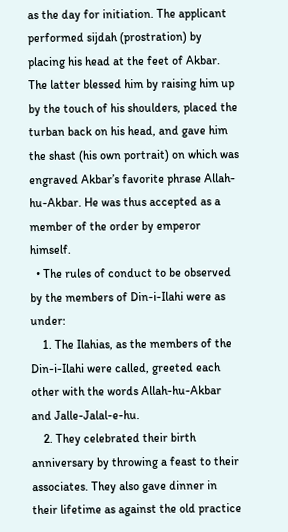as the day for initiation. The applicant performed sijdah (prostration) by placing his head at the feet of Akbar. The latter blessed him by raising him up by the touch of his shoulders, placed the turban back on his head, and gave him the shast (his own portrait) on which was engraved Akbar’s favorite phrase Allah-hu-Akbar. He was thus accepted as a member of the order by emperor himself.
  • The rules of conduct to be observed by the members of Din-i-Ilahi were as under:
    1. The Ilahias, as the members of the Din-i-Ilahi were called, greeted each other with the words Allah-hu-Akbar and Jalle-Jalal-e-hu.
    2. They celebrated their birth anniversary by throwing a feast to their associates. They also gave dinner in their lifetime as against the old practice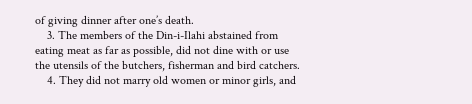of giving dinner after one’s death.
    3. The members of the Din-i-Ilahi abstained from eating meat as far as possible, did not dine with or use the utensils of the butchers, fisherman and bird catchers.
    4. They did not marry old women or minor girls, and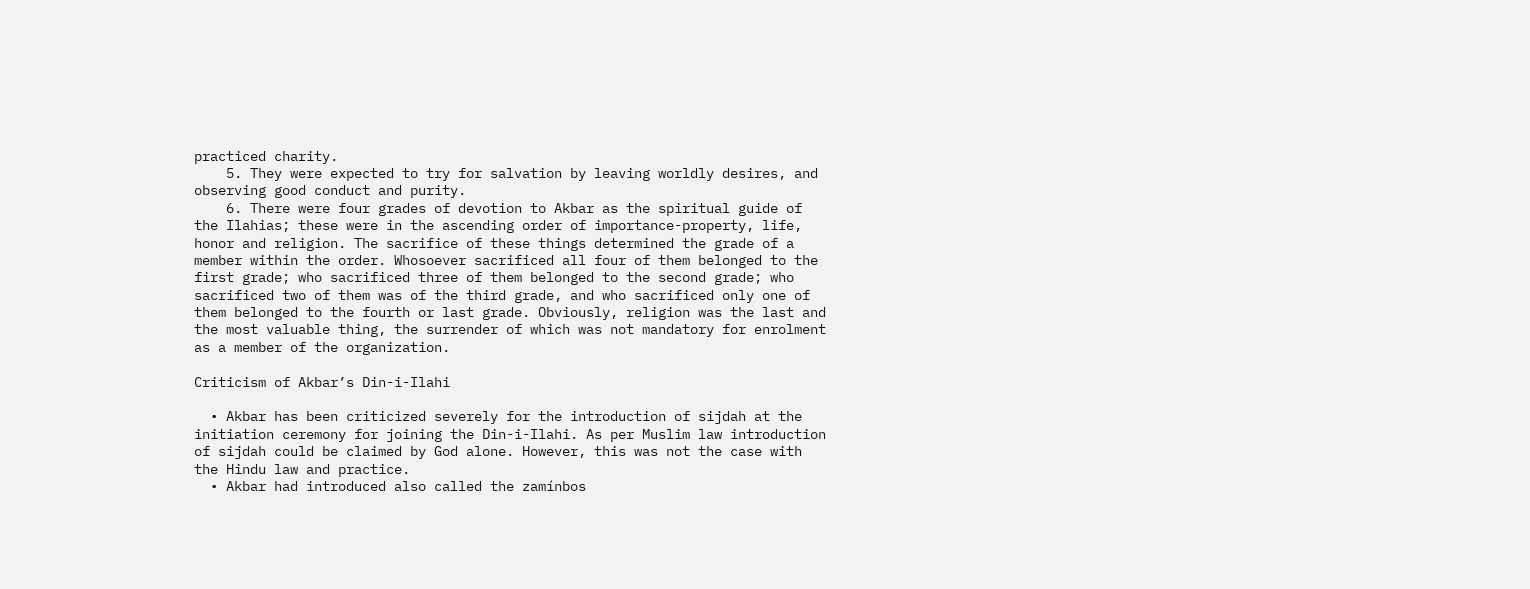practiced charity.
    5. They were expected to try for salvation by leaving worldly desires, and observing good conduct and purity.
    6. There were four grades of devotion to Akbar as the spiritual guide of the Ilahias; these were in the ascending order of importance-property, life, honor and religion. The sacrifice of these things determined the grade of a member within the order. Whosoever sacrificed all four of them belonged to the first grade; who sacrificed three of them belonged to the second grade; who sacrificed two of them was of the third grade, and who sacrificed only one of them belonged to the fourth or last grade. Obviously, religion was the last and the most valuable thing, the surrender of which was not mandatory for enrolment as a member of the organization.

Criticism of Akbar’s Din-i-Ilahi

  • Akbar has been criticized severely for the introduction of sijdah at the initiation ceremony for joining the Din-i-Ilahi. As per Muslim law introduction of sijdah could be claimed by God alone. However, this was not the case with the Hindu law and practice.
  • Akbar had introduced also called the zamínbos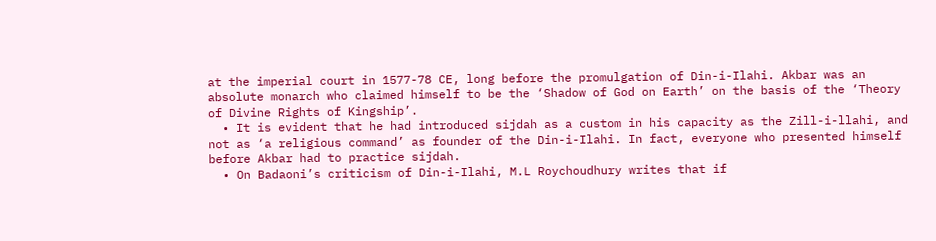at the imperial court in 1577-78 CE, long before the promulgation of Din-i-Ilahi. Akbar was an absolute monarch who claimed himself to be the ‘Shadow of God on Earth’ on the basis of the ‘Theory of Divine Rights of Kingship’.
  • It is evident that he had introduced sijdah as a custom in his capacity as the Zill-i-llahi, and not as ‘a religious command’ as founder of the Din-i-Ilahi. In fact, everyone who presented himself before Akbar had to practice sijdah.
  • On Badaoni’s criticism of Din-i-Ilahi, M.L Roychoudhury writes that if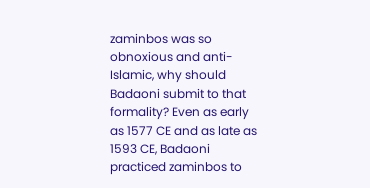zaminbos was so obnoxious and anti-Islamic, why should Badaoni submit to that formality? Even as early as 1577 CE and as late as 1593 CE, Badaoni practiced zaminbos to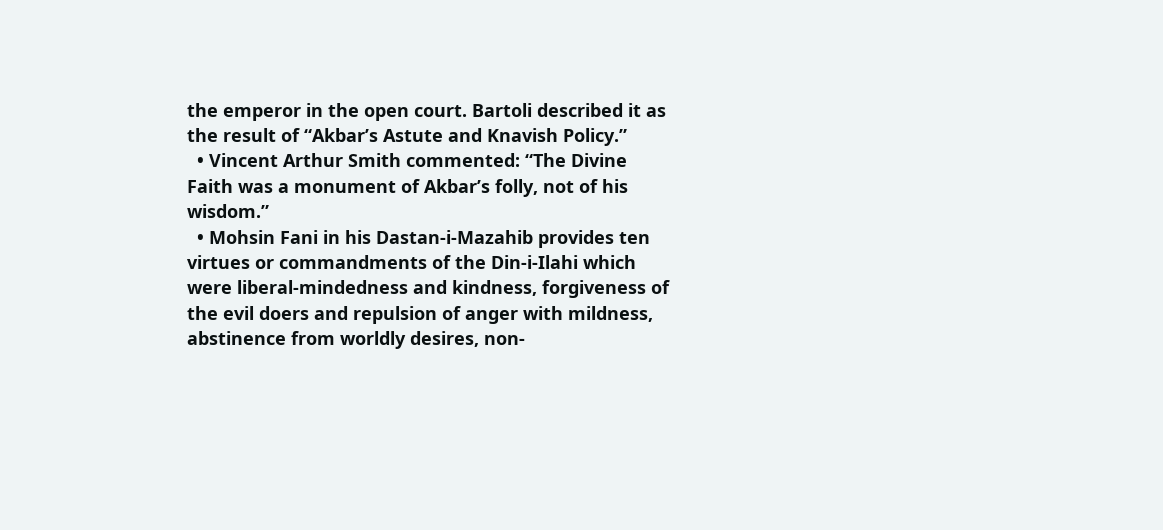the emperor in the open court. Bartoli described it as the result of “Akbar’s Astute and Knavish Policy.”
  • Vincent Arthur Smith commented: “The Divine Faith was a monument of Akbar’s folly, not of his wisdom.”
  • Mohsin Fani in his Dastan-i-Mazahib provides ten virtues or commandments of the Din-i-Ilahi which were liberal-mindedness and kindness, forgiveness of the evil doers and repulsion of anger with mildness, abstinence from worldly desires, non-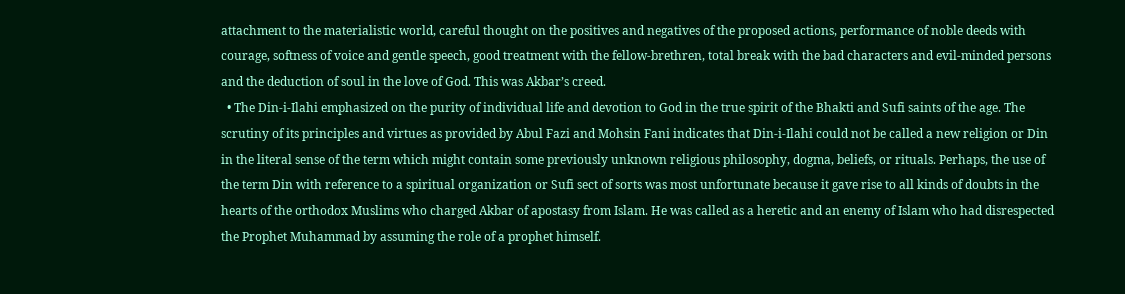attachment to the materialistic world, careful thought on the positives and negatives of the proposed actions, performance of noble deeds with courage, softness of voice and gentle speech, good treatment with the fellow-brethren, total break with the bad characters and evil-minded persons and the deduction of soul in the love of God. This was Akbar’s creed.
  • The Din-i-Ilahi emphasized on the purity of individual life and devotion to God in the true spirit of the Bhakti and Sufi saints of the age. The scrutiny of its principles and virtues as provided by Abul Fazi and Mohsin Fani indicates that Din-i-Ilahi could not be called a new religion or Din in the literal sense of the term which might contain some previously unknown religious philosophy, dogma, beliefs, or rituals. Perhaps, the use of the term Din with reference to a spiritual organization or Sufi sect of sorts was most unfortunate because it gave rise to all kinds of doubts in the hearts of the orthodox Muslims who charged Akbar of apostasy from Islam. He was called as a heretic and an enemy of Islam who had disrespected the Prophet Muhammad by assuming the role of a prophet himself.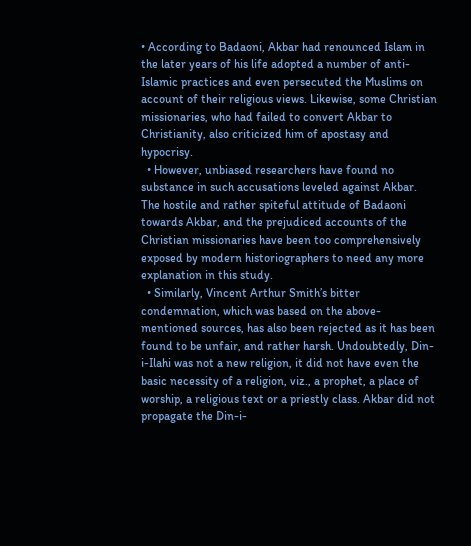• According to Badaoni, Akbar had renounced Islam in the later years of his life adopted a number of anti-Islamic practices and even persecuted the Muslims on account of their religious views. Likewise, some Christian missionaries, who had failed to convert Akbar to Christianity, also criticized him of apostasy and hypocrisy.
  • However, unbiased researchers have found no substance in such accusations leveled against Akbar. The hostile and rather spiteful attitude of Badaoni towards Akbar, and the prejudiced accounts of the Christian missionaries have been too comprehensively exposed by modern historiographers to need any more explanation in this study.
  • Similarly, Vincent Arthur Smith’s bitter condemnation, which was based on the above-mentioned sources, has also been rejected as it has been found to be unfair, and rather harsh. Undoubtedly, Din-i-Ilahi was not a new religion, it did not have even the basic necessity of a religion, viz., a prophet, a place of worship, a religious text or a priestly class. Akbar did not propagate the Din-i-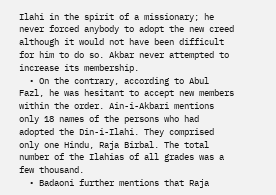Ilahi in the spirit of a missionary; he never forced anybody to adopt the new creed although it would not have been difficult for him to do so. Akbar never attempted to increase its membership.
  • On the contrary, according to Abul Fazl, he was hesitant to accept new members within the order. Ain-i-Akbari mentions only 18 names of the persons who had adopted the Din-i-Ilahi. They comprised only one Hindu, Raja Birbal. The total number of the Ilahias of all grades was a few thousand.
  • Badaoni further mentions that Raja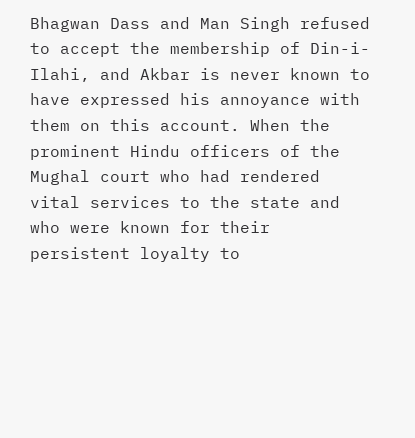Bhagwan Dass and Man Singh refused to accept the membership of Din-i-Ilahi, and Akbar is never known to have expressed his annoyance with them on this account. When the prominent Hindu officers of the Mughal court who had rendered vital services to the state and who were known for their persistent loyalty to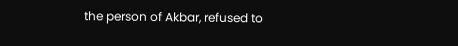the person of Akbar, refused to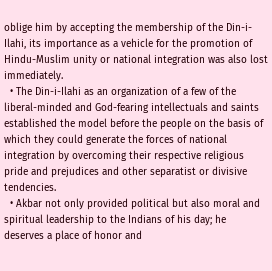oblige him by accepting the membership of the Din-i-Ilahi, its importance as a vehicle for the promotion of Hindu-Muslim unity or national integration was also lost immediately.
  • The Din-i-Ilahi as an organization of a few of the liberal-minded and God-fearing intellectuals and saints established the model before the people on the basis of which they could generate the forces of national integration by overcoming their respective religious pride and prejudices and other separatist or divisive tendencies.
  • Akbar not only provided political but also moral and spiritual leadership to the Indians of his day; he deserves a place of honor and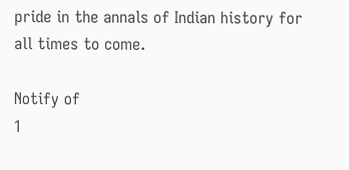pride in the annals of Indian history for all times to come.

Notify of
1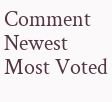Comment
Newest Most Voted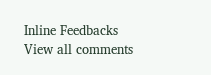Inline Feedbacks
View all comments